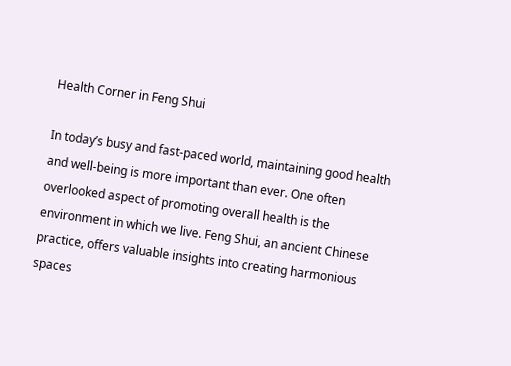Health Corner in Feng Shui

In today’s busy and fast-paced world, maintaining good health and well-being is more important than ever. One often overlooked aspect of promoting overall health is the environment in which we live. Feng Shui, an ancient Chinese practice, offers valuable insights into creating harmonious spaces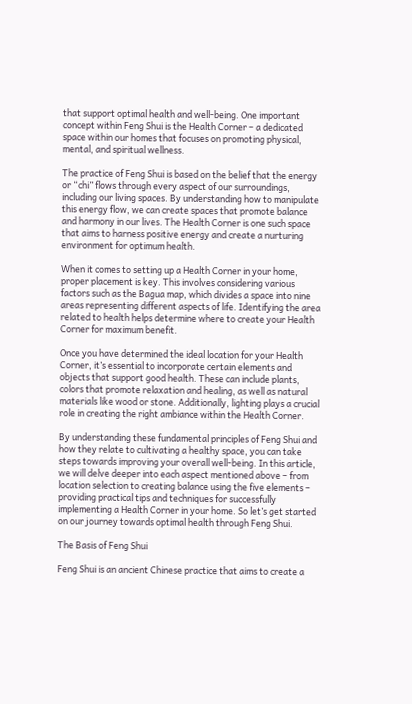that support optimal health and well-being. One important concept within Feng Shui is the Health Corner – a dedicated space within our homes that focuses on promoting physical, mental, and spiritual wellness.

The practice of Feng Shui is based on the belief that the energy or “chi” flows through every aspect of our surroundings, including our living spaces. By understanding how to manipulate this energy flow, we can create spaces that promote balance and harmony in our lives. The Health Corner is one such space that aims to harness positive energy and create a nurturing environment for optimum health.

When it comes to setting up a Health Corner in your home, proper placement is key. This involves considering various factors such as the Bagua map, which divides a space into nine areas representing different aspects of life. Identifying the area related to health helps determine where to create your Health Corner for maximum benefit.

Once you have determined the ideal location for your Health Corner, it’s essential to incorporate certain elements and objects that support good health. These can include plants, colors that promote relaxation and healing, as well as natural materials like wood or stone. Additionally, lighting plays a crucial role in creating the right ambiance within the Health Corner.

By understanding these fundamental principles of Feng Shui and how they relate to cultivating a healthy space, you can take steps towards improving your overall well-being. In this article, we will delve deeper into each aspect mentioned above – from location selection to creating balance using the five elements – providing practical tips and techniques for successfully implementing a Health Corner in your home. So let’s get started on our journey towards optimal health through Feng Shui.

The Basis of Feng Shui

Feng Shui is an ancient Chinese practice that aims to create a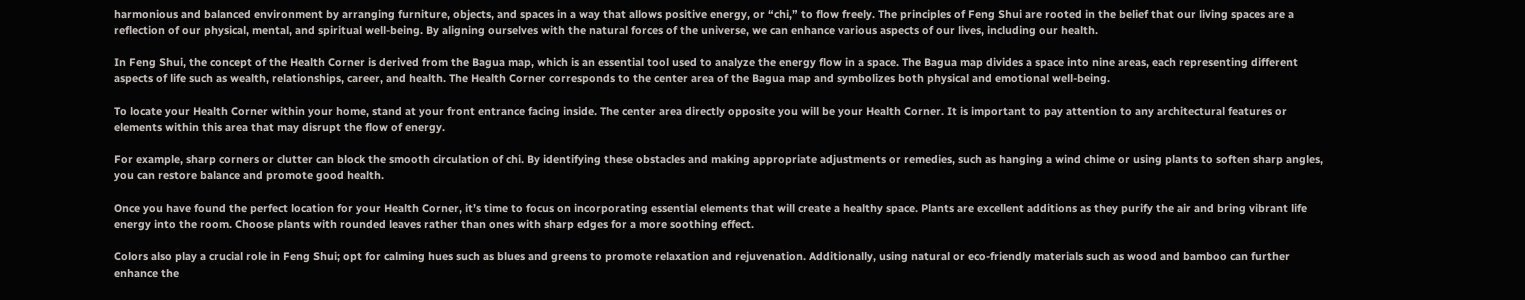harmonious and balanced environment by arranging furniture, objects, and spaces in a way that allows positive energy, or “chi,” to flow freely. The principles of Feng Shui are rooted in the belief that our living spaces are a reflection of our physical, mental, and spiritual well-being. By aligning ourselves with the natural forces of the universe, we can enhance various aspects of our lives, including our health.

In Feng Shui, the concept of the Health Corner is derived from the Bagua map, which is an essential tool used to analyze the energy flow in a space. The Bagua map divides a space into nine areas, each representing different aspects of life such as wealth, relationships, career, and health. The Health Corner corresponds to the center area of the Bagua map and symbolizes both physical and emotional well-being.

To locate your Health Corner within your home, stand at your front entrance facing inside. The center area directly opposite you will be your Health Corner. It is important to pay attention to any architectural features or elements within this area that may disrupt the flow of energy.

For example, sharp corners or clutter can block the smooth circulation of chi. By identifying these obstacles and making appropriate adjustments or remedies, such as hanging a wind chime or using plants to soften sharp angles, you can restore balance and promote good health.

Once you have found the perfect location for your Health Corner, it’s time to focus on incorporating essential elements that will create a healthy space. Plants are excellent additions as they purify the air and bring vibrant life energy into the room. Choose plants with rounded leaves rather than ones with sharp edges for a more soothing effect.

Colors also play a crucial role in Feng Shui; opt for calming hues such as blues and greens to promote relaxation and rejuvenation. Additionally, using natural or eco-friendly materials such as wood and bamboo can further enhance the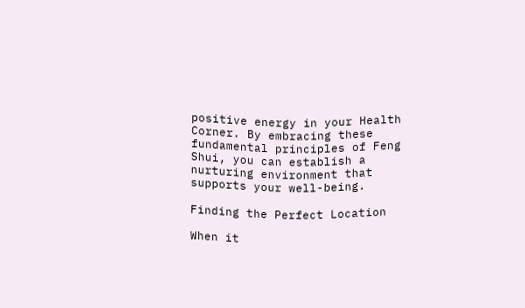positive energy in your Health Corner. By embracing these fundamental principles of Feng Shui, you can establish a nurturing environment that supports your well-being.

Finding the Perfect Location

When it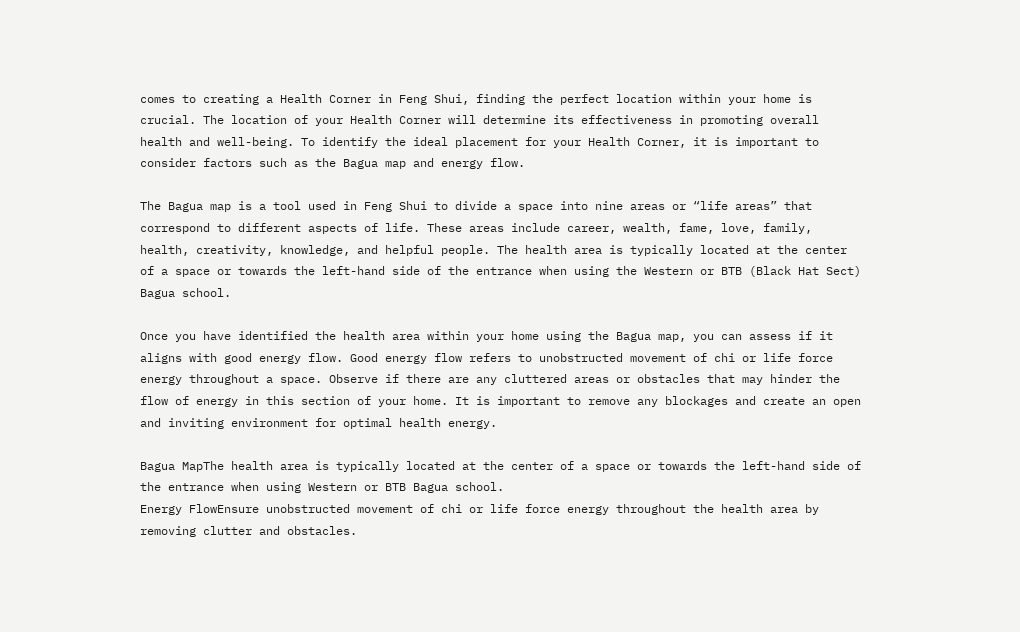comes to creating a Health Corner in Feng Shui, finding the perfect location within your home is crucial. The location of your Health Corner will determine its effectiveness in promoting overall health and well-being. To identify the ideal placement for your Health Corner, it is important to consider factors such as the Bagua map and energy flow.

The Bagua map is a tool used in Feng Shui to divide a space into nine areas or “life areas” that correspond to different aspects of life. These areas include career, wealth, fame, love, family, health, creativity, knowledge, and helpful people. The health area is typically located at the center of a space or towards the left-hand side of the entrance when using the Western or BTB (Black Hat Sect) Bagua school.

Once you have identified the health area within your home using the Bagua map, you can assess if it aligns with good energy flow. Good energy flow refers to unobstructed movement of chi or life force energy throughout a space. Observe if there are any cluttered areas or obstacles that may hinder the flow of energy in this section of your home. It is important to remove any blockages and create an open and inviting environment for optimal health energy.

Bagua MapThe health area is typically located at the center of a space or towards the left-hand side of the entrance when using Western or BTB Bagua school.
Energy FlowEnsure unobstructed movement of chi or life force energy throughout the health area by removing clutter and obstacles.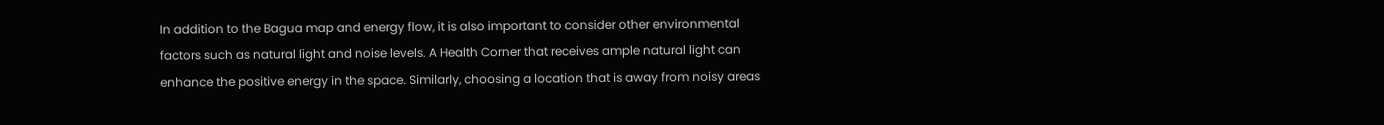In addition to the Bagua map and energy flow, it is also important to consider other environmental factors such as natural light and noise levels. A Health Corner that receives ample natural light can enhance the positive energy in the space. Similarly, choosing a location that is away from noisy areas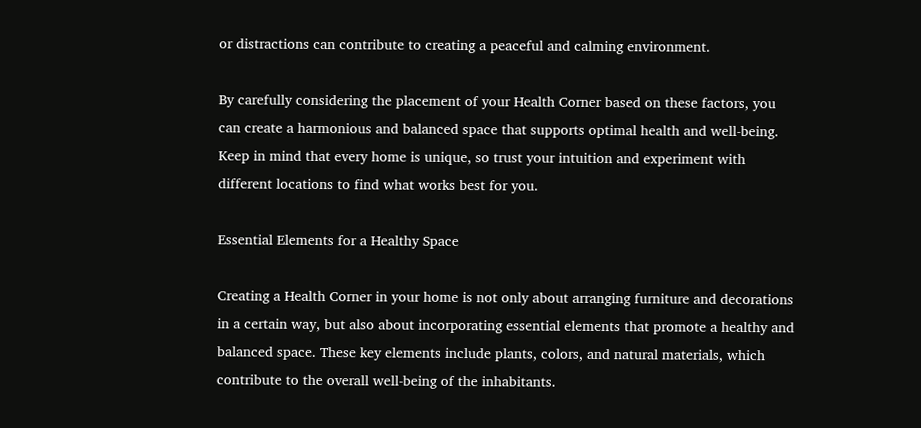or distractions can contribute to creating a peaceful and calming environment.

By carefully considering the placement of your Health Corner based on these factors, you can create a harmonious and balanced space that supports optimal health and well-being. Keep in mind that every home is unique, so trust your intuition and experiment with different locations to find what works best for you.

Essential Elements for a Healthy Space

Creating a Health Corner in your home is not only about arranging furniture and decorations in a certain way, but also about incorporating essential elements that promote a healthy and balanced space. These key elements include plants, colors, and natural materials, which contribute to the overall well-being of the inhabitants.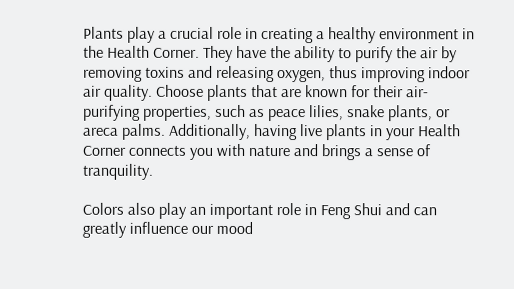Plants play a crucial role in creating a healthy environment in the Health Corner. They have the ability to purify the air by removing toxins and releasing oxygen, thus improving indoor air quality. Choose plants that are known for their air-purifying properties, such as peace lilies, snake plants, or areca palms. Additionally, having live plants in your Health Corner connects you with nature and brings a sense of tranquility.

Colors also play an important role in Feng Shui and can greatly influence our mood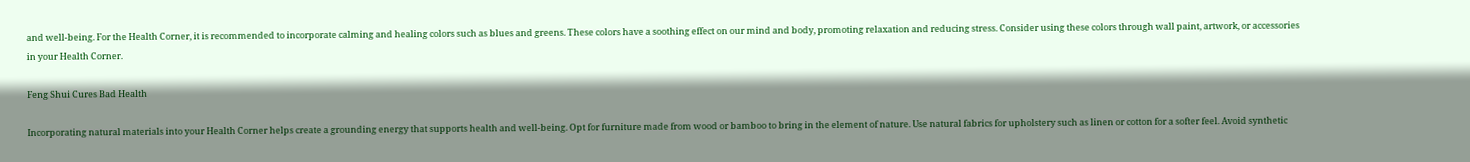and well-being. For the Health Corner, it is recommended to incorporate calming and healing colors such as blues and greens. These colors have a soothing effect on our mind and body, promoting relaxation and reducing stress. Consider using these colors through wall paint, artwork, or accessories in your Health Corner.

Feng Shui Cures Bad Health

Incorporating natural materials into your Health Corner helps create a grounding energy that supports health and well-being. Opt for furniture made from wood or bamboo to bring in the element of nature. Use natural fabrics for upholstery such as linen or cotton for a softer feel. Avoid synthetic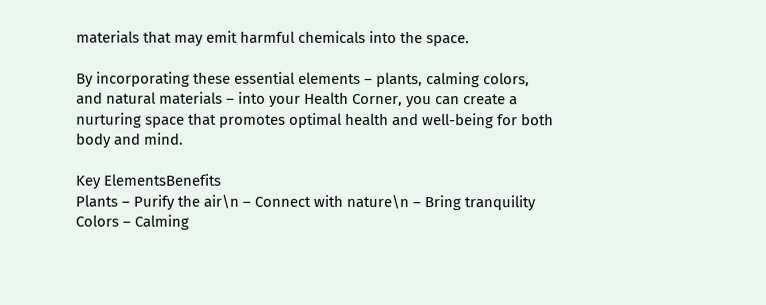materials that may emit harmful chemicals into the space.

By incorporating these essential elements – plants, calming colors, and natural materials – into your Health Corner, you can create a nurturing space that promotes optimal health and well-being for both body and mind.

Key ElementsBenefits
Plants – Purify the air\n – Connect with nature\n – Bring tranquility
Colors – Calming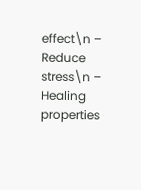effect\n – Reduce stress\n – Healing properties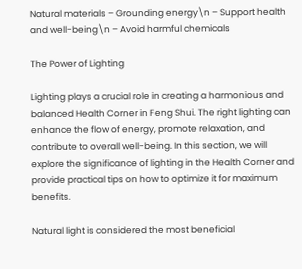Natural materials – Grounding energy\n – Support health and well-being\n – Avoid harmful chemicals

The Power of Lighting

Lighting plays a crucial role in creating a harmonious and balanced Health Corner in Feng Shui. The right lighting can enhance the flow of energy, promote relaxation, and contribute to overall well-being. In this section, we will explore the significance of lighting in the Health Corner and provide practical tips on how to optimize it for maximum benefits.

Natural light is considered the most beneficial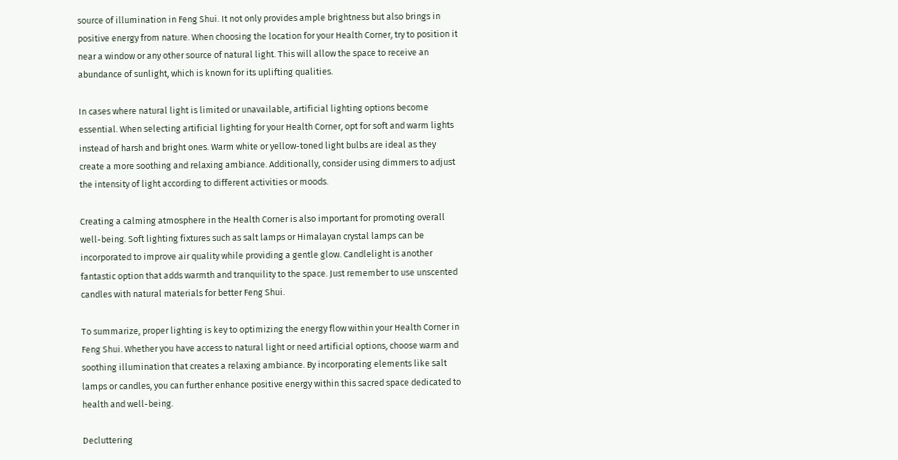source of illumination in Feng Shui. It not only provides ample brightness but also brings in positive energy from nature. When choosing the location for your Health Corner, try to position it near a window or any other source of natural light. This will allow the space to receive an abundance of sunlight, which is known for its uplifting qualities.

In cases where natural light is limited or unavailable, artificial lighting options become essential. When selecting artificial lighting for your Health Corner, opt for soft and warm lights instead of harsh and bright ones. Warm white or yellow-toned light bulbs are ideal as they create a more soothing and relaxing ambiance. Additionally, consider using dimmers to adjust the intensity of light according to different activities or moods.

Creating a calming atmosphere in the Health Corner is also important for promoting overall well-being. Soft lighting fixtures such as salt lamps or Himalayan crystal lamps can be incorporated to improve air quality while providing a gentle glow. Candlelight is another fantastic option that adds warmth and tranquility to the space. Just remember to use unscented candles with natural materials for better Feng Shui.

To summarize, proper lighting is key to optimizing the energy flow within your Health Corner in Feng Shui. Whether you have access to natural light or need artificial options, choose warm and soothing illumination that creates a relaxing ambiance. By incorporating elements like salt lamps or candles, you can further enhance positive energy within this sacred space dedicated to health and well-being.

Decluttering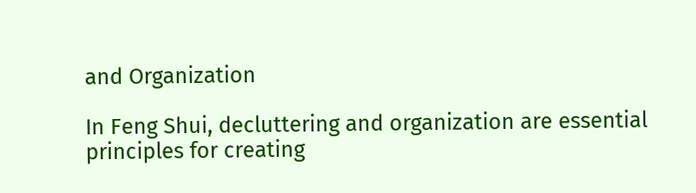and Organization

In Feng Shui, decluttering and organization are essential principles for creating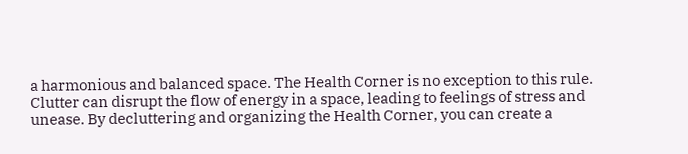a harmonious and balanced space. The Health Corner is no exception to this rule. Clutter can disrupt the flow of energy in a space, leading to feelings of stress and unease. By decluttering and organizing the Health Corner, you can create a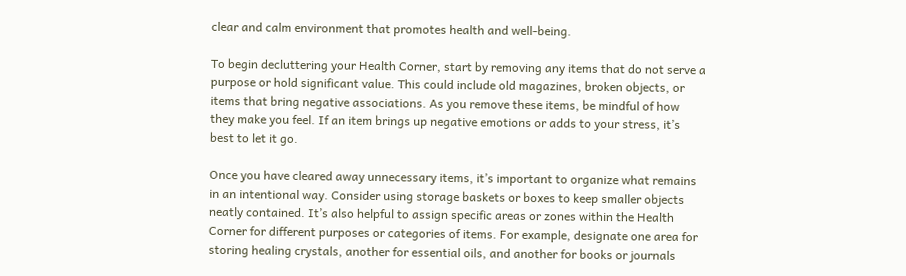clear and calm environment that promotes health and well-being.

To begin decluttering your Health Corner, start by removing any items that do not serve a purpose or hold significant value. This could include old magazines, broken objects, or items that bring negative associations. As you remove these items, be mindful of how they make you feel. If an item brings up negative emotions or adds to your stress, it’s best to let it go.

Once you have cleared away unnecessary items, it’s important to organize what remains in an intentional way. Consider using storage baskets or boxes to keep smaller objects neatly contained. It’s also helpful to assign specific areas or zones within the Health Corner for different purposes or categories of items. For example, designate one area for storing healing crystals, another for essential oils, and another for books or journals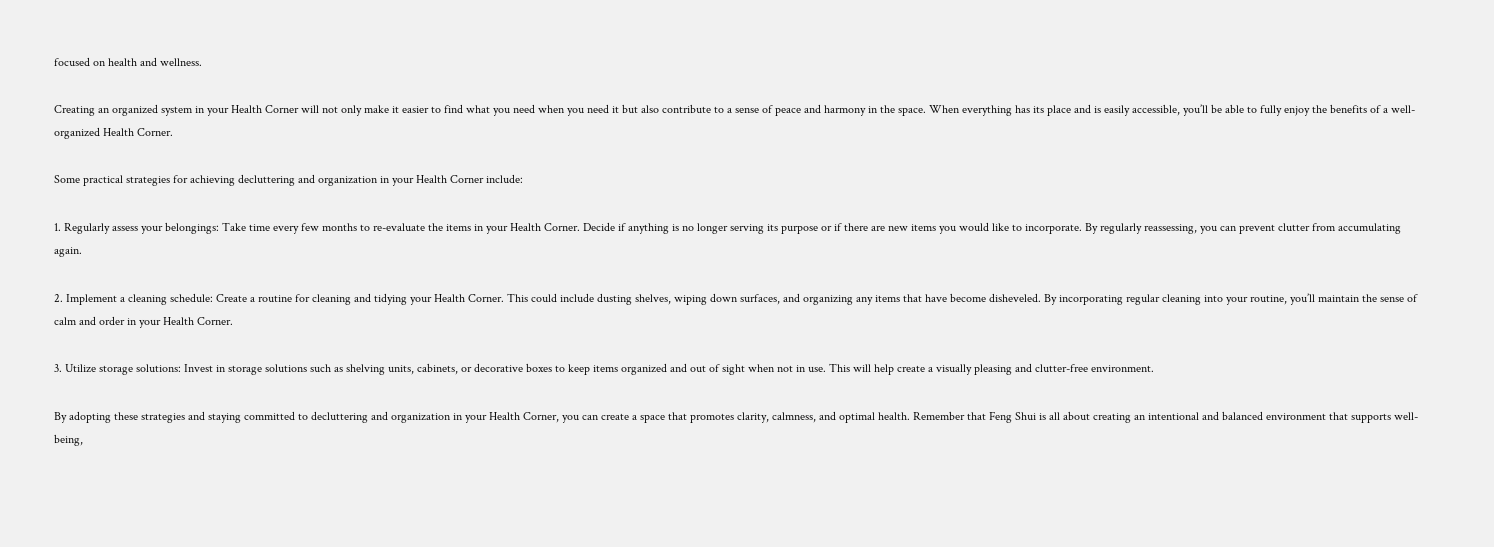focused on health and wellness.

Creating an organized system in your Health Corner will not only make it easier to find what you need when you need it but also contribute to a sense of peace and harmony in the space. When everything has its place and is easily accessible, you’ll be able to fully enjoy the benefits of a well-organized Health Corner.

Some practical strategies for achieving decluttering and organization in your Health Corner include:

1. Regularly assess your belongings: Take time every few months to re-evaluate the items in your Health Corner. Decide if anything is no longer serving its purpose or if there are new items you would like to incorporate. By regularly reassessing, you can prevent clutter from accumulating again.

2. Implement a cleaning schedule: Create a routine for cleaning and tidying your Health Corner. This could include dusting shelves, wiping down surfaces, and organizing any items that have become disheveled. By incorporating regular cleaning into your routine, you’ll maintain the sense of calm and order in your Health Corner.

3. Utilize storage solutions: Invest in storage solutions such as shelving units, cabinets, or decorative boxes to keep items organized and out of sight when not in use. This will help create a visually pleasing and clutter-free environment.

By adopting these strategies and staying committed to decluttering and organization in your Health Corner, you can create a space that promotes clarity, calmness, and optimal health. Remember that Feng Shui is all about creating an intentional and balanced environment that supports well-being,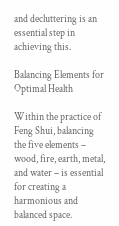and decluttering is an essential step in achieving this.

Balancing Elements for Optimal Health

Within the practice of Feng Shui, balancing the five elements – wood, fire, earth, metal, and water – is essential for creating a harmonious and balanced space.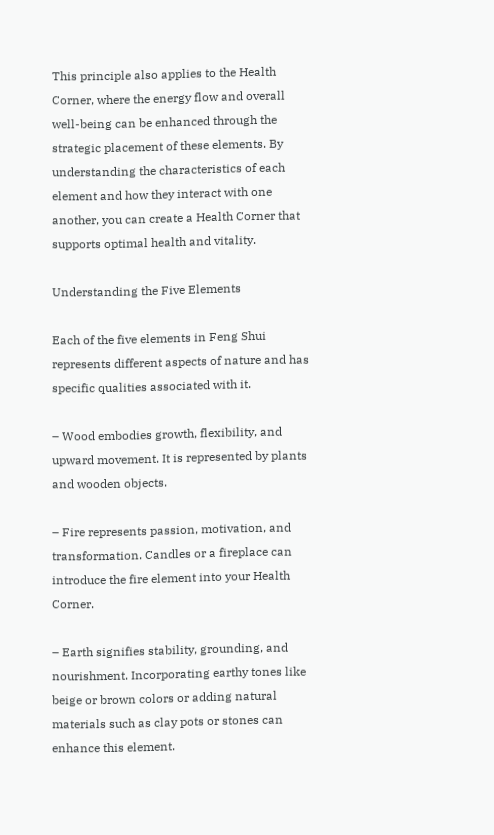This principle also applies to the Health Corner, where the energy flow and overall well-being can be enhanced through the strategic placement of these elements. By understanding the characteristics of each element and how they interact with one another, you can create a Health Corner that supports optimal health and vitality.

Understanding the Five Elements

Each of the five elements in Feng Shui represents different aspects of nature and has specific qualities associated with it.

– Wood embodies growth, flexibility, and upward movement. It is represented by plants and wooden objects.

– Fire represents passion, motivation, and transformation. Candles or a fireplace can introduce the fire element into your Health Corner.

– Earth signifies stability, grounding, and nourishment. Incorporating earthy tones like beige or brown colors or adding natural materials such as clay pots or stones can enhance this element.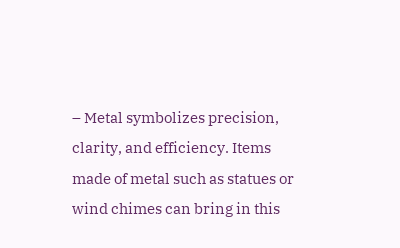– Metal symbolizes precision, clarity, and efficiency. Items made of metal such as statues or wind chimes can bring in this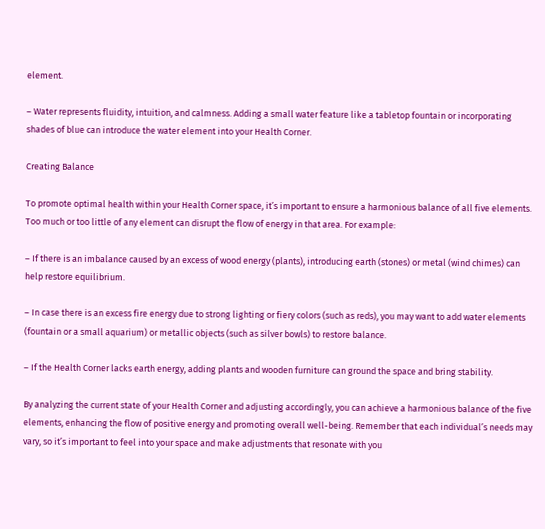element.

– Water represents fluidity, intuition, and calmness. Adding a small water feature like a tabletop fountain or incorporating shades of blue can introduce the water element into your Health Corner.

Creating Balance

To promote optimal health within your Health Corner space, it’s important to ensure a harmonious balance of all five elements. Too much or too little of any element can disrupt the flow of energy in that area. For example:

– If there is an imbalance caused by an excess of wood energy (plants), introducing earth (stones) or metal (wind chimes) can help restore equilibrium.

– In case there is an excess fire energy due to strong lighting or fiery colors (such as reds), you may want to add water elements (fountain or a small aquarium) or metallic objects (such as silver bowls) to restore balance.

– If the Health Corner lacks earth energy, adding plants and wooden furniture can ground the space and bring stability.

By analyzing the current state of your Health Corner and adjusting accordingly, you can achieve a harmonious balance of the five elements, enhancing the flow of positive energy and promoting overall well-being. Remember that each individual’s needs may vary, so it’s important to feel into your space and make adjustments that resonate with you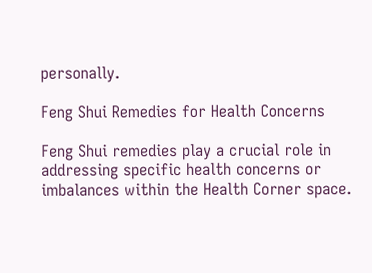personally.

Feng Shui Remedies for Health Concerns

Feng Shui remedies play a crucial role in addressing specific health concerns or imbalances within the Health Corner space.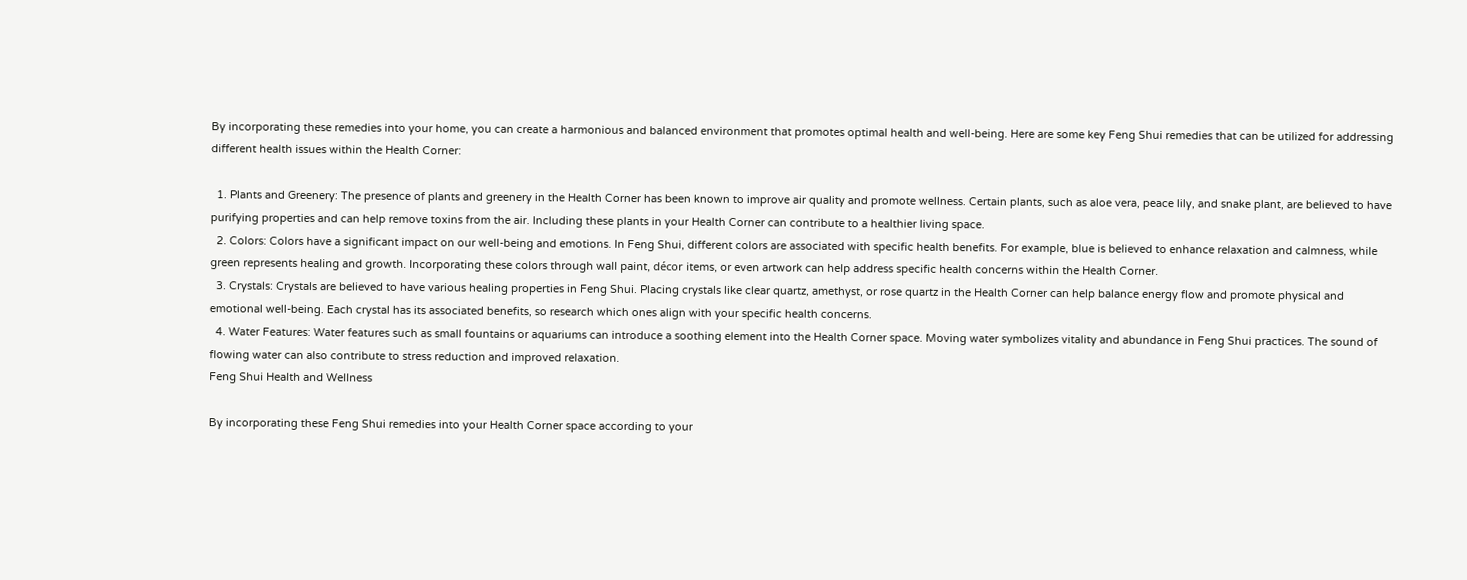By incorporating these remedies into your home, you can create a harmonious and balanced environment that promotes optimal health and well-being. Here are some key Feng Shui remedies that can be utilized for addressing different health issues within the Health Corner:

  1. Plants and Greenery: The presence of plants and greenery in the Health Corner has been known to improve air quality and promote wellness. Certain plants, such as aloe vera, peace lily, and snake plant, are believed to have purifying properties and can help remove toxins from the air. Including these plants in your Health Corner can contribute to a healthier living space.
  2. Colors: Colors have a significant impact on our well-being and emotions. In Feng Shui, different colors are associated with specific health benefits. For example, blue is believed to enhance relaxation and calmness, while green represents healing and growth. Incorporating these colors through wall paint, décor items, or even artwork can help address specific health concerns within the Health Corner.
  3. Crystals: Crystals are believed to have various healing properties in Feng Shui. Placing crystals like clear quartz, amethyst, or rose quartz in the Health Corner can help balance energy flow and promote physical and emotional well-being. Each crystal has its associated benefits, so research which ones align with your specific health concerns.
  4. Water Features: Water features such as small fountains or aquariums can introduce a soothing element into the Health Corner space. Moving water symbolizes vitality and abundance in Feng Shui practices. The sound of flowing water can also contribute to stress reduction and improved relaxation.
Feng Shui Health and Wellness

By incorporating these Feng Shui remedies into your Health Corner space according to your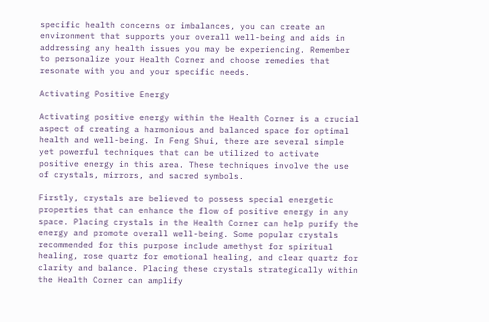specific health concerns or imbalances, you can create an environment that supports your overall well-being and aids in addressing any health issues you may be experiencing. Remember to personalize your Health Corner and choose remedies that resonate with you and your specific needs.

Activating Positive Energy

Activating positive energy within the Health Corner is a crucial aspect of creating a harmonious and balanced space for optimal health and well-being. In Feng Shui, there are several simple yet powerful techniques that can be utilized to activate positive energy in this area. These techniques involve the use of crystals, mirrors, and sacred symbols.

Firstly, crystals are believed to possess special energetic properties that can enhance the flow of positive energy in any space. Placing crystals in the Health Corner can help purify the energy and promote overall well-being. Some popular crystals recommended for this purpose include amethyst for spiritual healing, rose quartz for emotional healing, and clear quartz for clarity and balance. Placing these crystals strategically within the Health Corner can amplify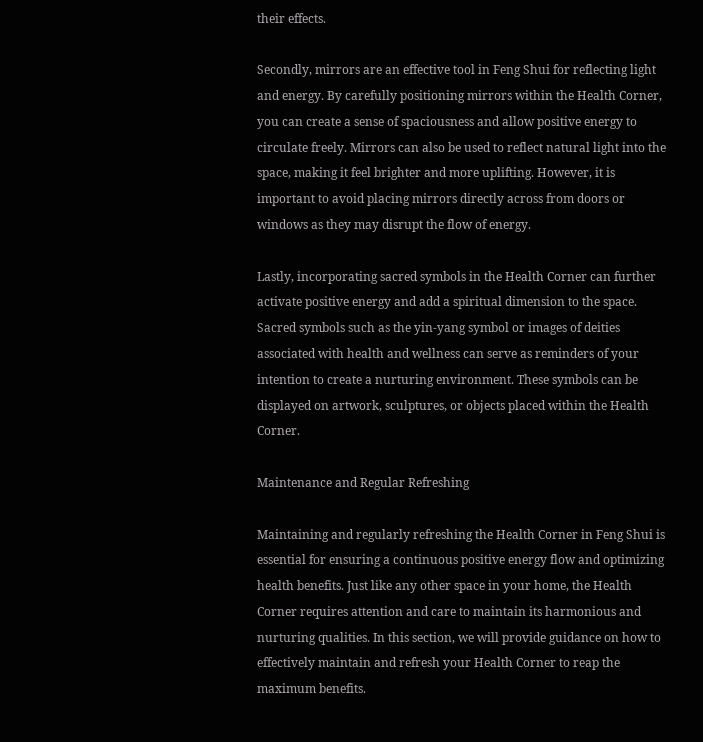their effects.

Secondly, mirrors are an effective tool in Feng Shui for reflecting light and energy. By carefully positioning mirrors within the Health Corner, you can create a sense of spaciousness and allow positive energy to circulate freely. Mirrors can also be used to reflect natural light into the space, making it feel brighter and more uplifting. However, it is important to avoid placing mirrors directly across from doors or windows as they may disrupt the flow of energy.

Lastly, incorporating sacred symbols in the Health Corner can further activate positive energy and add a spiritual dimension to the space. Sacred symbols such as the yin-yang symbol or images of deities associated with health and wellness can serve as reminders of your intention to create a nurturing environment. These symbols can be displayed on artwork, sculptures, or objects placed within the Health Corner.

Maintenance and Regular Refreshing

Maintaining and regularly refreshing the Health Corner in Feng Shui is essential for ensuring a continuous positive energy flow and optimizing health benefits. Just like any other space in your home, the Health Corner requires attention and care to maintain its harmonious and nurturing qualities. In this section, we will provide guidance on how to effectively maintain and refresh your Health Corner to reap the maximum benefits.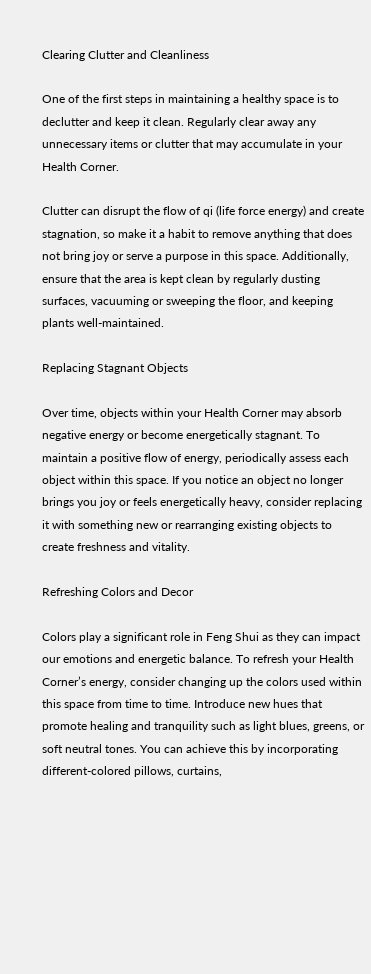Clearing Clutter and Cleanliness

One of the first steps in maintaining a healthy space is to declutter and keep it clean. Regularly clear away any unnecessary items or clutter that may accumulate in your Health Corner.

Clutter can disrupt the flow of qi (life force energy) and create stagnation, so make it a habit to remove anything that does not bring joy or serve a purpose in this space. Additionally, ensure that the area is kept clean by regularly dusting surfaces, vacuuming or sweeping the floor, and keeping plants well-maintained.

Replacing Stagnant Objects

Over time, objects within your Health Corner may absorb negative energy or become energetically stagnant. To maintain a positive flow of energy, periodically assess each object within this space. If you notice an object no longer brings you joy or feels energetically heavy, consider replacing it with something new or rearranging existing objects to create freshness and vitality.

Refreshing Colors and Decor

Colors play a significant role in Feng Shui as they can impact our emotions and energetic balance. To refresh your Health Corner’s energy, consider changing up the colors used within this space from time to time. Introduce new hues that promote healing and tranquility such as light blues, greens, or soft neutral tones. You can achieve this by incorporating different-colored pillows, curtains,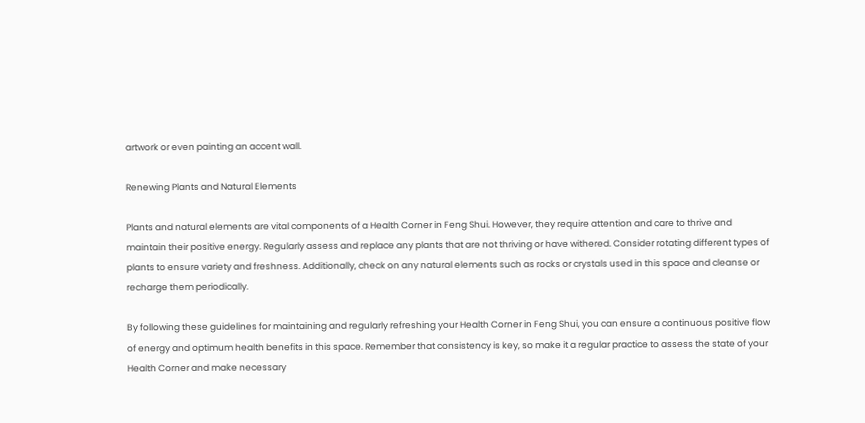artwork or even painting an accent wall.

Renewing Plants and Natural Elements

Plants and natural elements are vital components of a Health Corner in Feng Shui. However, they require attention and care to thrive and maintain their positive energy. Regularly assess and replace any plants that are not thriving or have withered. Consider rotating different types of plants to ensure variety and freshness. Additionally, check on any natural elements such as rocks or crystals used in this space and cleanse or recharge them periodically.

By following these guidelines for maintaining and regularly refreshing your Health Corner in Feng Shui, you can ensure a continuous positive flow of energy and optimum health benefits in this space. Remember that consistency is key, so make it a regular practice to assess the state of your Health Corner and make necessary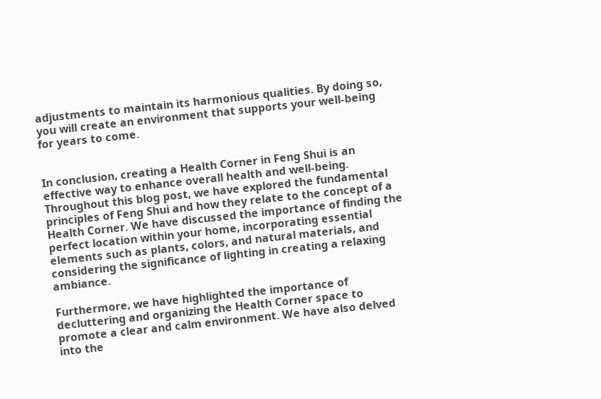adjustments to maintain its harmonious qualities. By doing so, you will create an environment that supports your well-being for years to come.


In conclusion, creating a Health Corner in Feng Shui is an effective way to enhance overall health and well-being. Throughout this blog post, we have explored the fundamental principles of Feng Shui and how they relate to the concept of a Health Corner. We have discussed the importance of finding the perfect location within your home, incorporating essential elements such as plants, colors, and natural materials, and considering the significance of lighting in creating a relaxing ambiance.

Furthermore, we have highlighted the importance of decluttering and organizing the Health Corner space to promote a clear and calm environment. We have also delved into the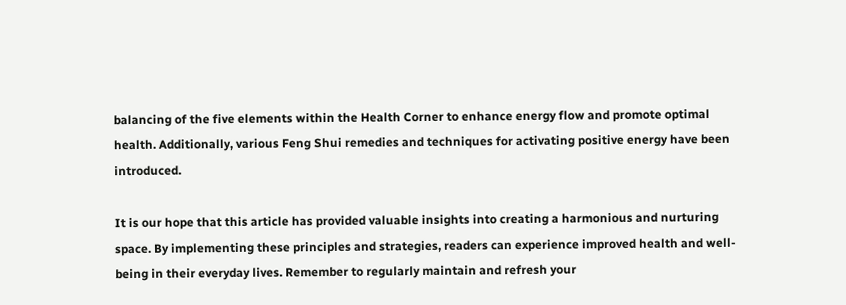balancing of the five elements within the Health Corner to enhance energy flow and promote optimal health. Additionally, various Feng Shui remedies and techniques for activating positive energy have been introduced.

It is our hope that this article has provided valuable insights into creating a harmonious and nurturing space. By implementing these principles and strategies, readers can experience improved health and well-being in their everyday lives. Remember to regularly maintain and refresh your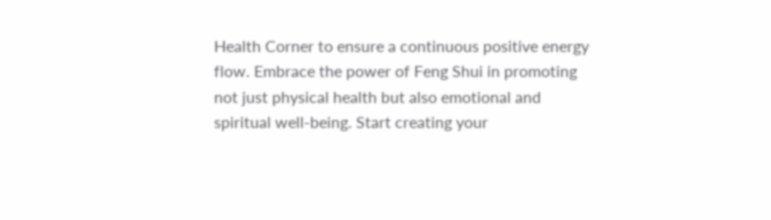Health Corner to ensure a continuous positive energy flow. Embrace the power of Feng Shui in promoting not just physical health but also emotional and spiritual well-being. Start creating your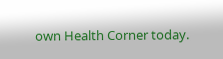own Health Corner today.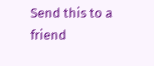Send this to a friend